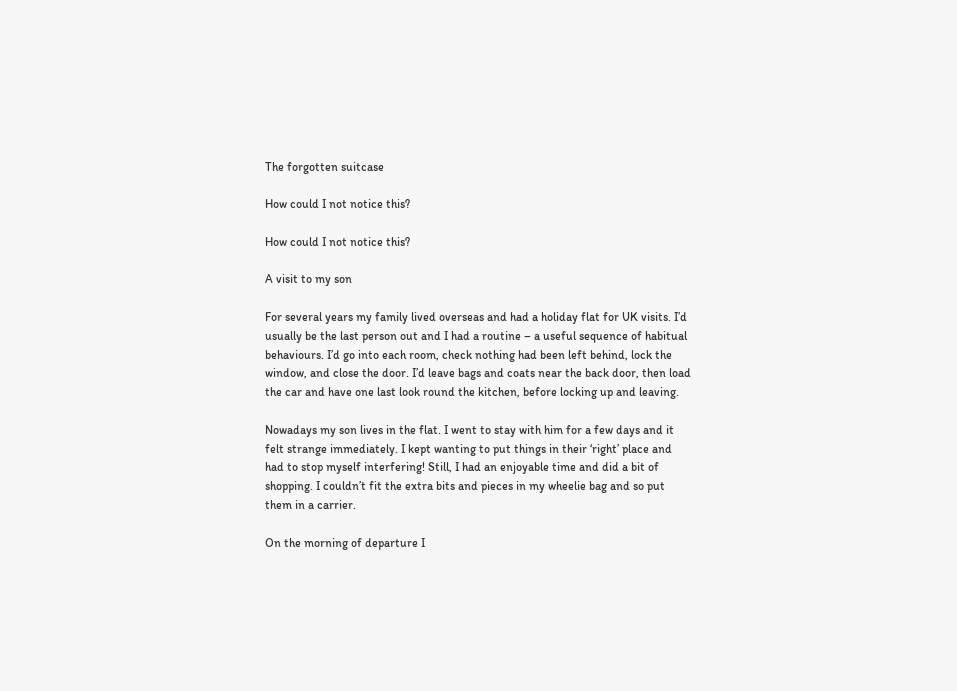The forgotten suitcase

How could I not notice this?

How could I not notice this?

A visit to my son

For several years my family lived overseas and had a holiday flat for UK visits. I’d usually be the last person out and I had a routine – a useful sequence of habitual behaviours. I’d go into each room, check nothing had been left behind, lock the window, and close the door. I’d leave bags and coats near the back door, then load the car and have one last look round the kitchen, before locking up and leaving.

Nowadays my son lives in the flat. I went to stay with him for a few days and it felt strange immediately. I kept wanting to put things in their ‘right’ place and had to stop myself interfering! Still, I had an enjoyable time and did a bit of shopping. I couldn’t fit the extra bits and pieces in my wheelie bag and so put them in a carrier.

On the morning of departure I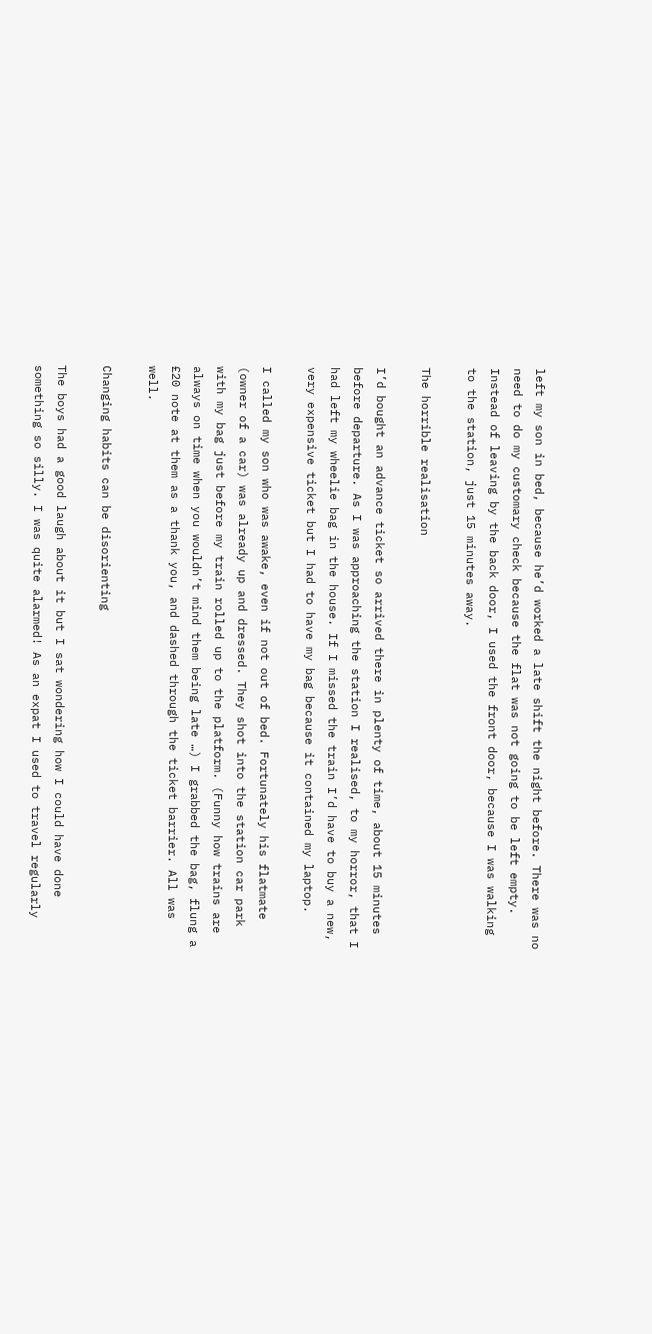left my son in bed, because he’d worked a late shift the night before. There was no need to do my customary check because the flat was not going to be left empty. Instead of leaving by the back door, I used the front door, because I was walking to the station, just 15 minutes away.

The horrible realisation

I’d bought an advance ticket so arrived there in plenty of time, about 15 minutes before departure. As I was approaching the station I realised, to my horror, that I had left my wheelie bag in the house. If I missed the train I’d have to buy a new, very expensive ticket but I had to have my bag because it contained my laptop.

I called my son who was awake, even if not out of bed. Fortunately his flatmate (owner of a car) was already up and dressed. They shot into the station car park with my bag just before my train rolled up to the platform. (Funny how trains are always on time when you wouldn’t mind them being late …) I grabbed the bag, flung a £20 note at them as a thank you, and dashed through the ticket barrier. All was well.

Changing habits can be disorienting

The boys had a good laugh about it but I sat wondering how I could have done something so silly. I was quite alarmed! As an expat I used to travel regularly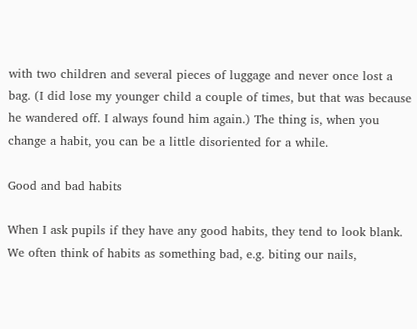with two children and several pieces of luggage and never once lost a bag. (I did lose my younger child a couple of times, but that was because he wandered off. I always found him again.) The thing is, when you change a habit, you can be a little disoriented for a while.

Good and bad habits

When I ask pupils if they have any good habits, they tend to look blank. We often think of habits as something bad, e.g. biting our nails,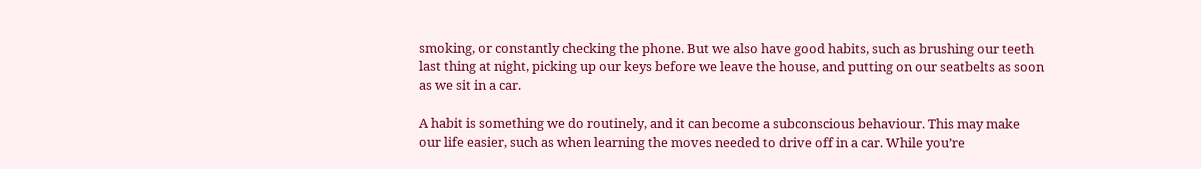smoking, or constantly checking the phone. But we also have good habits, such as brushing our teeth last thing at night, picking up our keys before we leave the house, and putting on our seatbelts as soon as we sit in a car.

A habit is something we do routinely, and it can become a subconscious behaviour. This may make our life easier, such as when learning the moves needed to drive off in a car. While you’re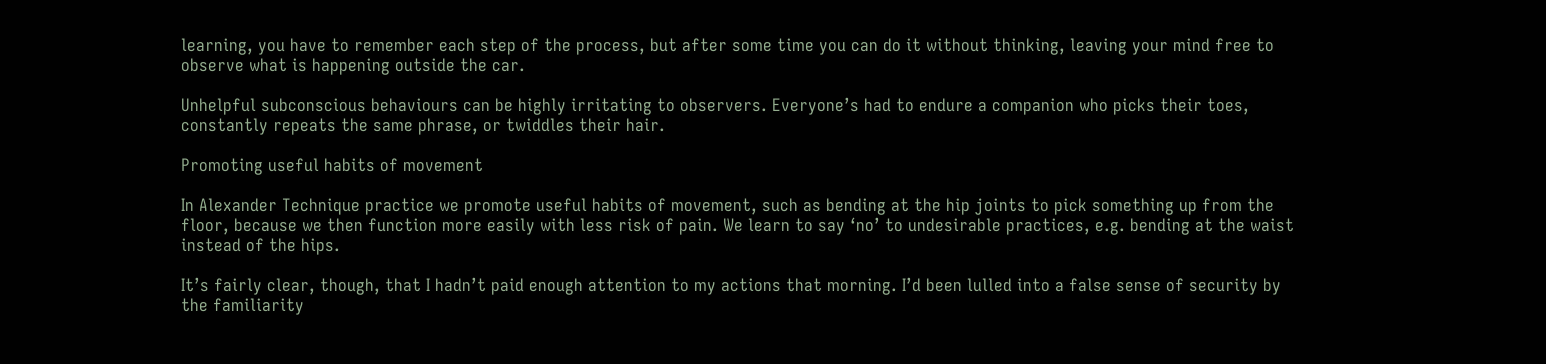learning, you have to remember each step of the process, but after some time you can do it without thinking, leaving your mind free to observe what is happening outside the car.

Unhelpful subconscious behaviours can be highly irritating to observers. Everyone’s had to endure a companion who picks their toes, constantly repeats the same phrase, or twiddles their hair.

Promoting useful habits of movement

In Alexander Technique practice we promote useful habits of movement, such as bending at the hip joints to pick something up from the floor, because we then function more easily with less risk of pain. We learn to say ‘no’ to undesirable practices, e.g. bending at the waist instead of the hips.

It’s fairly clear, though, that I hadn’t paid enough attention to my actions that morning. I’d been lulled into a false sense of security by the familiarity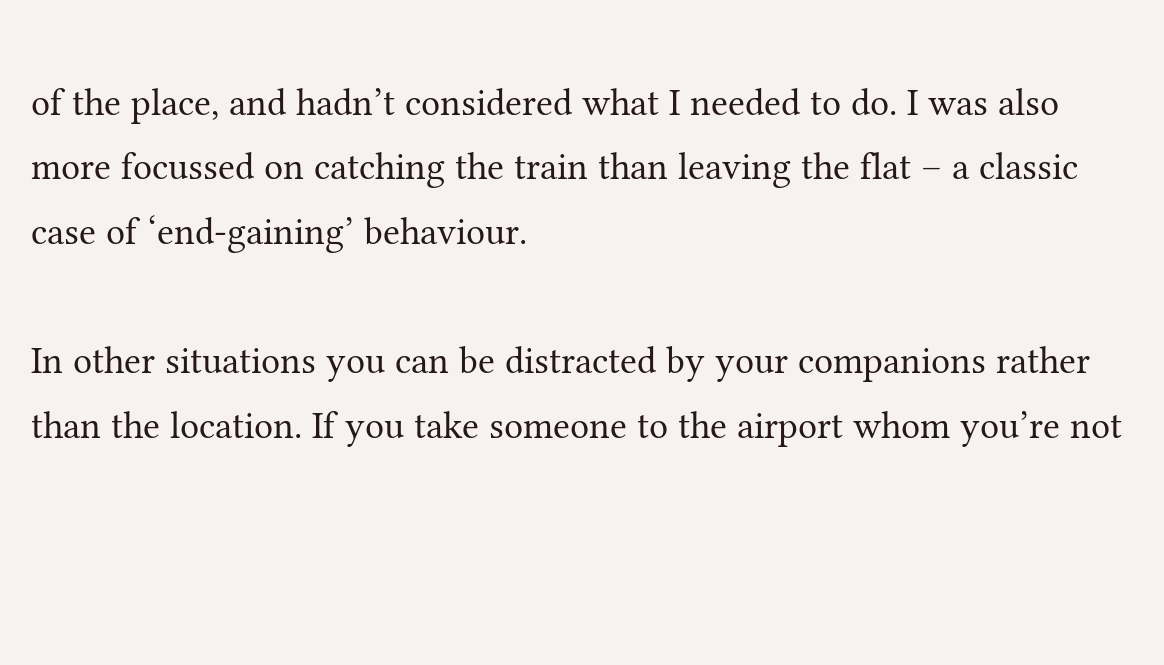of the place, and hadn’t considered what I needed to do. I was also more focussed on catching the train than leaving the flat – a classic case of ‘end-gaining’ behaviour.

In other situations you can be distracted by your companions rather than the location. If you take someone to the airport whom you’re not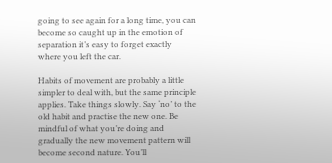going to see again for a long time, you can become so caught up in the emotion of separation it’s easy to forget exactly where you left the car.

Habits of movement are probably a little simpler to deal with, but the same principle applies. Take things slowly. Say ‘no’ to the old habit and practise the new one. Be mindful of what you’re doing and gradually the new movement pattern will become second nature. You’ll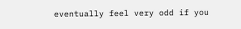eventually feel very odd if you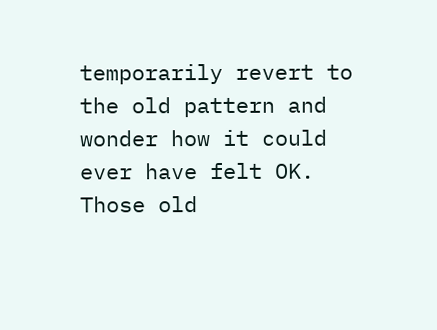temporarily revert to the old pattern and wonder how it could ever have felt OK. Those old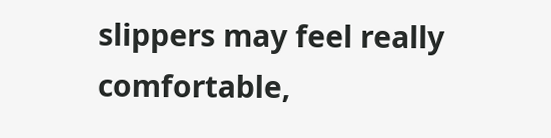slippers may feel really comfortable,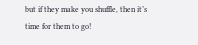but if they make you shuffle, then it’s time for them to go!